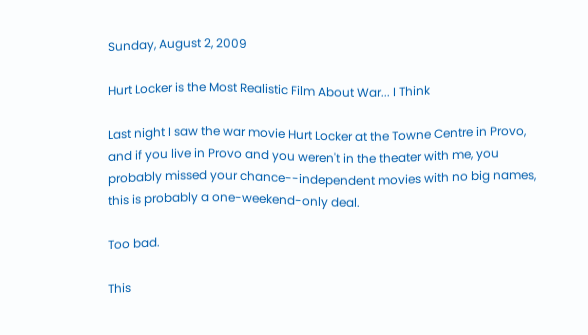Sunday, August 2, 2009

Hurt Locker is the Most Realistic Film About War... I Think

Last night I saw the war movie Hurt Locker at the Towne Centre in Provo, and if you live in Provo and you weren't in the theater with me, you probably missed your chance--independent movies with no big names, this is probably a one-weekend-only deal.

Too bad.

This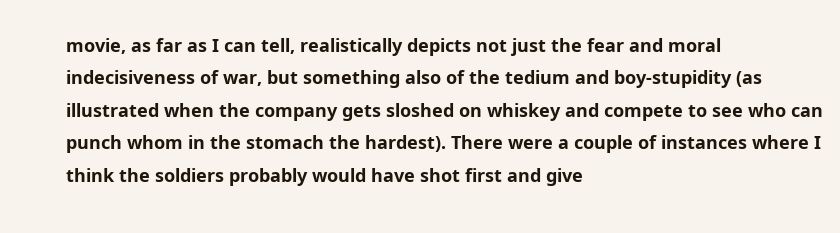movie, as far as I can tell, realistically depicts not just the fear and moral indecisiveness of war, but something also of the tedium and boy-stupidity (as illustrated when the company gets sloshed on whiskey and compete to see who can punch whom in the stomach the hardest). There were a couple of instances where I think the soldiers probably would have shot first and give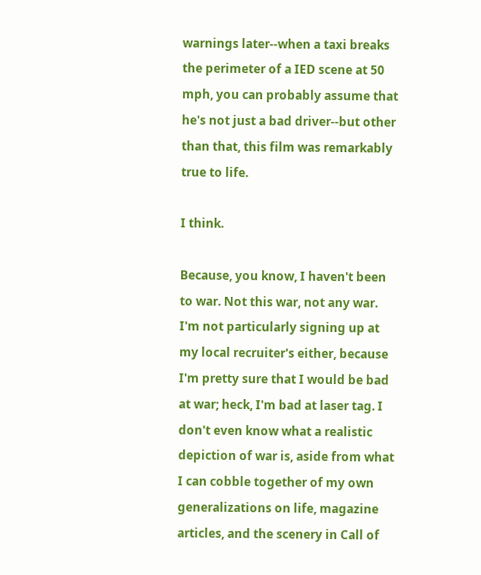warnings later--when a taxi breaks the perimeter of a IED scene at 50 mph, you can probably assume that he's not just a bad driver--but other than that, this film was remarkably true to life.

I think.

Because, you know, I haven't been to war. Not this war, not any war. I'm not particularly signing up at my local recruiter's either, because I'm pretty sure that I would be bad at war; heck, I'm bad at laser tag. I don't even know what a realistic depiction of war is, aside from what I can cobble together of my own generalizations on life, magazine articles, and the scenery in Call of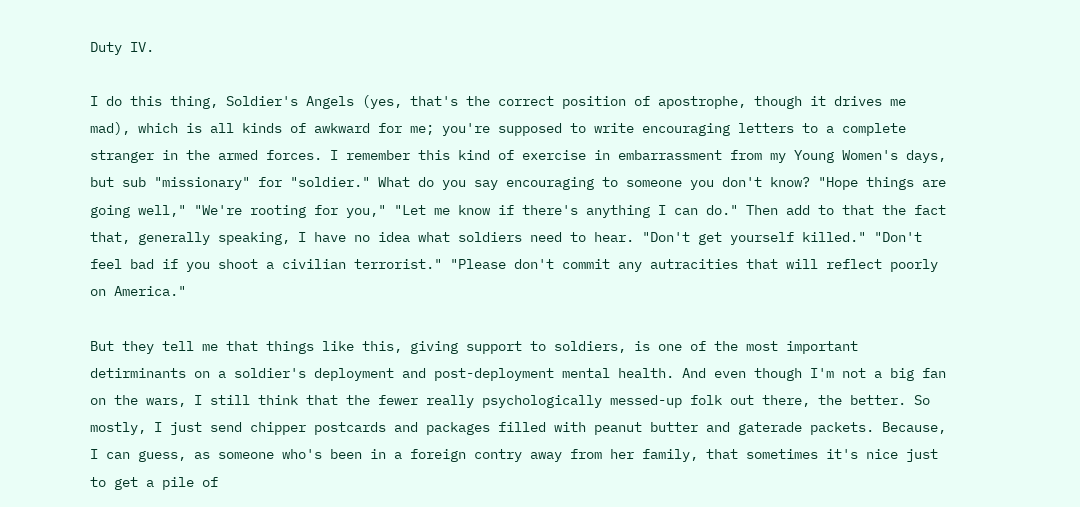Duty IV.

I do this thing, Soldier's Angels (yes, that's the correct position of apostrophe, though it drives me mad), which is all kinds of awkward for me; you're supposed to write encouraging letters to a complete stranger in the armed forces. I remember this kind of exercise in embarrassment from my Young Women's days, but sub "missionary" for "soldier." What do you say encouraging to someone you don't know? "Hope things are going well," "We're rooting for you," "Let me know if there's anything I can do." Then add to that the fact that, generally speaking, I have no idea what soldiers need to hear. "Don't get yourself killed." "Don't feel bad if you shoot a civilian terrorist." "Please don't commit any autracities that will reflect poorly on America."

But they tell me that things like this, giving support to soldiers, is one of the most important detirminants on a soldier's deployment and post-deployment mental health. And even though I'm not a big fan on the wars, I still think that the fewer really psychologically messed-up folk out there, the better. So mostly, I just send chipper postcards and packages filled with peanut butter and gaterade packets. Because, I can guess, as someone who's been in a foreign contry away from her family, that sometimes it's nice just to get a pile of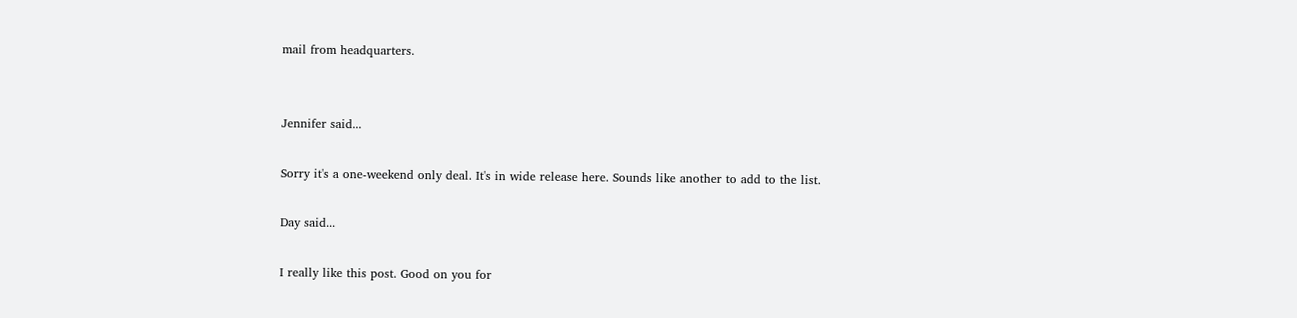mail from headquarters.


Jennifer said...

Sorry it's a one-weekend only deal. It's in wide release here. Sounds like another to add to the list.

Day said...

I really like this post. Good on you for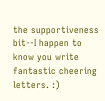the supportiveness bit--I happen to know you write fantastic cheering letters. :)